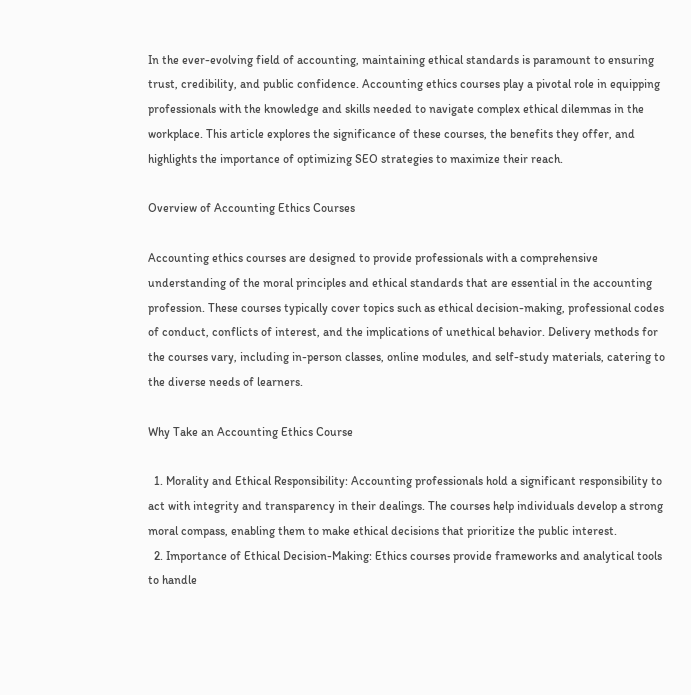In the ever-evolving field of accounting, maintaining ethical standards is paramount to ensuring trust, credibility, and public confidence. Accounting ethics courses play a pivotal role in equipping professionals with the knowledge and skills needed to navigate complex ethical dilemmas in the workplace. This article explores the significance of these courses, the benefits they offer, and highlights the importance of optimizing SEO strategies to maximize their reach.

Overview of Accounting Ethics Courses

Accounting ethics courses are designed to provide professionals with a comprehensive understanding of the moral principles and ethical standards that are essential in the accounting profession. These courses typically cover topics such as ethical decision-making, professional codes of conduct, conflicts of interest, and the implications of unethical behavior. Delivery methods for the courses vary, including in-person classes, online modules, and self-study materials, catering to the diverse needs of learners.

Why Take an Accounting Ethics Course

  1. Morality and Ethical Responsibility: Accounting professionals hold a significant responsibility to act with integrity and transparency in their dealings. The courses help individuals develop a strong moral compass, enabling them to make ethical decisions that prioritize the public interest.
  2. Importance of Ethical Decision-Making: Ethics courses provide frameworks and analytical tools to handle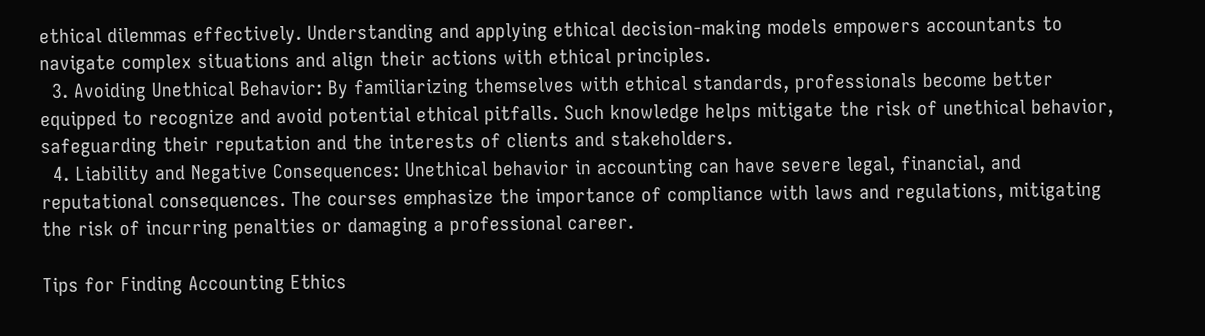ethical dilemmas effectively. Understanding and applying ethical decision-making models empowers accountants to navigate complex situations and align their actions with ethical principles.
  3. Avoiding Unethical Behavior: By familiarizing themselves with ethical standards, professionals become better equipped to recognize and avoid potential ethical pitfalls. Such knowledge helps mitigate the risk of unethical behavior, safeguarding their reputation and the interests of clients and stakeholders.
  4. Liability and Negative Consequences: Unethical behavior in accounting can have severe legal, financial, and reputational consequences. The courses emphasize the importance of compliance with laws and regulations, mitigating the risk of incurring penalties or damaging a professional career.

Tips for Finding Accounting Ethics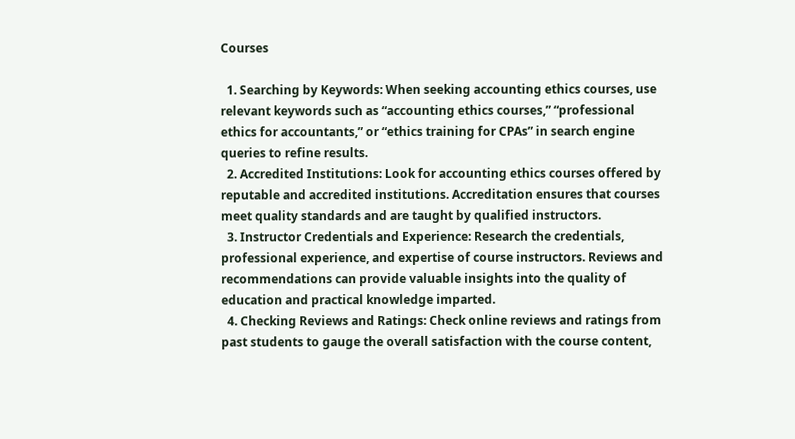Courses

  1. Searching by Keywords: When seeking accounting ethics courses, use relevant keywords such as “accounting ethics courses,” “professional ethics for accountants,” or “ethics training for CPAs” in search engine queries to refine results.
  2. Accredited Institutions: Look for accounting ethics courses offered by reputable and accredited institutions. Accreditation ensures that courses meet quality standards and are taught by qualified instructors.
  3. Instructor Credentials and Experience: Research the credentials, professional experience, and expertise of course instructors. Reviews and recommendations can provide valuable insights into the quality of education and practical knowledge imparted.
  4. Checking Reviews and Ratings: Check online reviews and ratings from past students to gauge the overall satisfaction with the course content,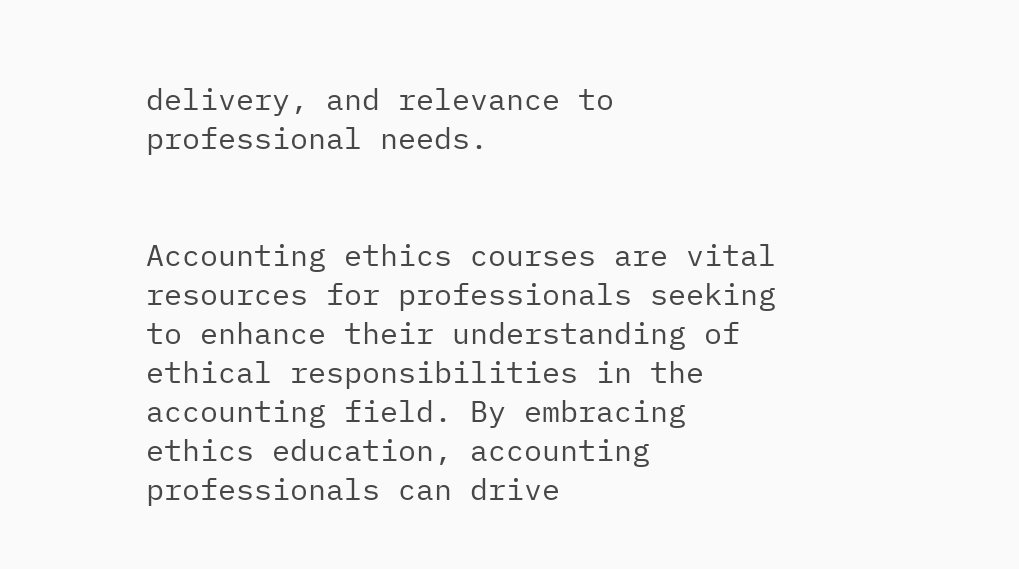delivery, and relevance to professional needs.


Accounting ethics courses are vital resources for professionals seeking to enhance their understanding of ethical responsibilities in the accounting field. By embracing ethics education, accounting professionals can drive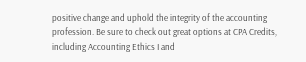positive change and uphold the integrity of the accounting profession. Be sure to check out great options at CPA Credits, including Accounting Ethics I and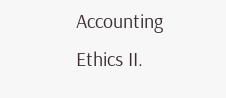Accounting Ethics II.